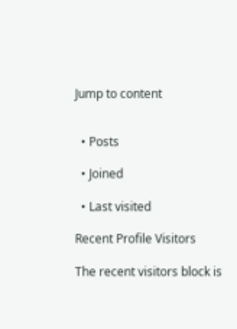Jump to content


  • Posts

  • Joined

  • Last visited

Recent Profile Visitors

The recent visitors block is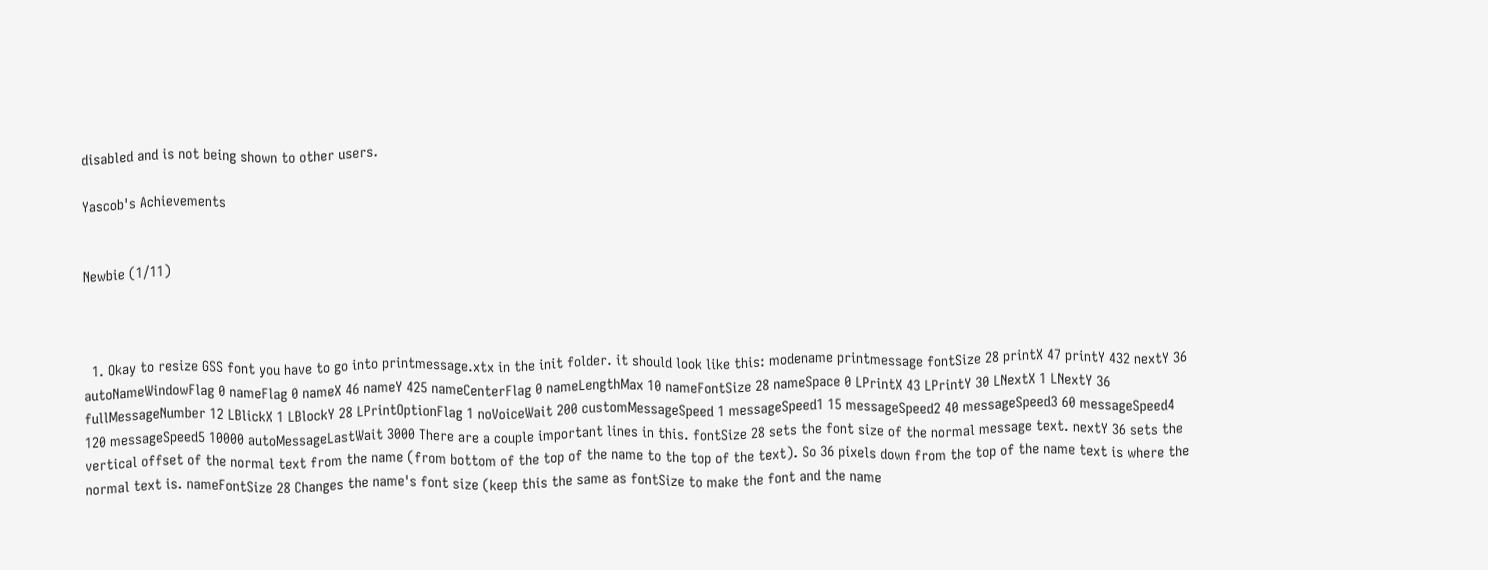disabled and is not being shown to other users.

Yascob's Achievements


Newbie (1/11)



  1. Okay to resize GSS font you have to go into printmessage.xtx in the init folder. it should look like this: modename printmessage fontSize 28 printX 47 printY 432 nextY 36 autoNameWindowFlag 0 nameFlag 0 nameX 46 nameY 425 nameCenterFlag 0 nameLengthMax 10 nameFontSize 28 nameSpace 0 LPrintX 43 LPrintY 30 LNextX 1 LNextY 36 fullMessageNumber 12 LBlickX 1 LBlockY 28 LPrintOptionFlag 1 noVoiceWait 200 customMessageSpeed 1 messageSpeed1 15 messageSpeed2 40 messageSpeed3 60 messageSpeed4 120 messageSpeed5 10000 autoMessageLastWait 3000 There are a couple important lines in this. fontSize 28 sets the font size of the normal message text. nextY 36 sets the vertical offset of the normal text from the name (from bottom of the top of the name to the top of the text). So 36 pixels down from the top of the name text is where the normal text is. nameFontSize 28 Changes the name's font size (keep this the same as fontSize to make the font and the name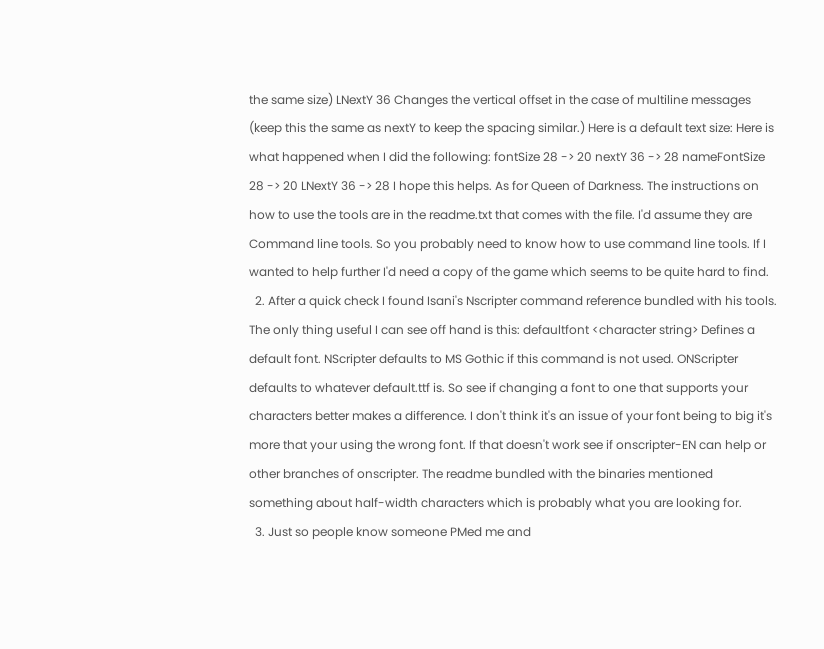the same size) LNextY 36 Changes the vertical offset in the case of multiline messages (keep this the same as nextY to keep the spacing similar.) Here is a default text size: Here is what happened when I did the following: fontSize 28 -> 20 nextY 36 -> 28 nameFontSize 28 -> 20 LNextY 36 -> 28 I hope this helps. As for Queen of Darkness. The instructions on how to use the tools are in the readme.txt that comes with the file. I'd assume they are Command line tools. So you probably need to know how to use command line tools. If I wanted to help further I'd need a copy of the game which seems to be quite hard to find.
  2. After a quick check I found Isani's Nscripter command reference bundled with his tools. The only thing useful I can see off hand is this: defaultfont <character string> Defines a default font. NScripter defaults to MS Gothic if this command is not used. ONScripter defaults to whatever default.ttf is. So see if changing a font to one that supports your characters better makes a difference. I don't think it's an issue of your font being to big it's more that your using the wrong font. If that doesn't work see if onscripter-EN can help or other branches of onscripter. The readme bundled with the binaries mentioned something about half-width characters which is probably what you are looking for.
  3. Just so people know someone PMed me and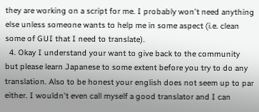they are working on a script for me. I probably won't need anything else unless someone wants to help me in some aspect (i.e. clean some of GUI that I need to translate).
  4. Okay I understand your want to give back to the community but please learn Japanese to some extent before you try to do any translation. Also to be honest your english does not seem up to par either. I wouldn't even call myself a good translator and I can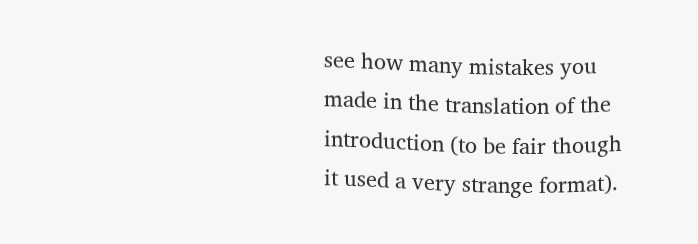see how many mistakes you made in the translation of the introduction (to be fair though it used a very strange format).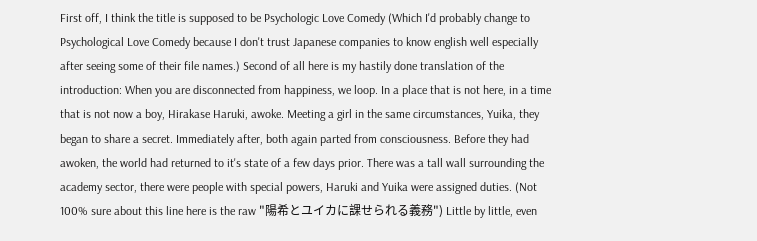First off, I think the title is supposed to be Psychologic Love Comedy (Which I'd probably change to Psychological Love Comedy because I don't trust Japanese companies to know english well especially after seeing some of their file names.) Second of all here is my hastily done translation of the introduction: When you are disconnected from happiness, we loop. In a place that is not here, in a time that is not now a boy, Hirakase Haruki, awoke. Meeting a girl in the same circumstances, Yuika, they began to share a secret. Immediately after, both again parted from consciousness. Before they had awoken, the world had returned to it's state of a few days prior. There was a tall wall surrounding the academy sector, there were people with special powers, Haruki and Yuika were assigned duties. (Not 100% sure about this line here is the raw "陽希とユイカに課せられる義務") Little by little, even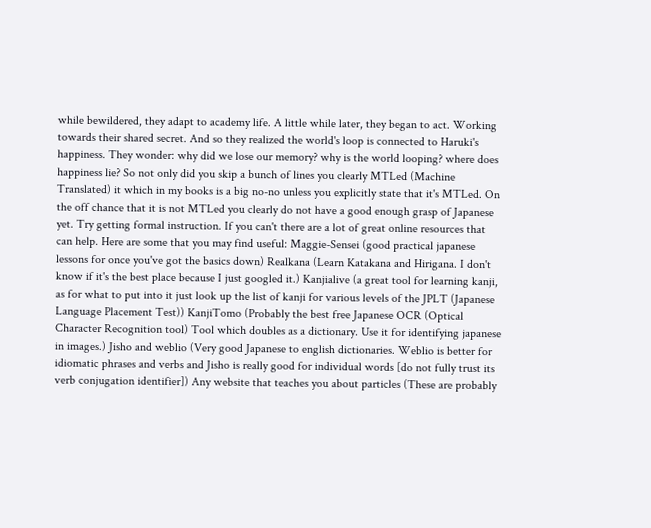while bewildered, they adapt to academy life. A little while later, they began to act. Working towards their shared secret. And so they realized the world's loop is connected to Haruki's happiness. They wonder: why did we lose our memory? why is the world looping? where does happiness lie? So not only did you skip a bunch of lines you clearly MTLed (Machine Translated) it which in my books is a big no-no unless you explicitly state that it's MTLed. On the off chance that it is not MTLed you clearly do not have a good enough grasp of Japanese yet. Try getting formal instruction. If you can't there are a lot of great online resources that can help. Here are some that you may find useful: Maggie-Sensei (good practical japanese lessons for once you've got the basics down) Realkana (Learn Katakana and Hirigana. I don't know if it's the best place because I just googled it.) Kanjialive (a great tool for learning kanji, as for what to put into it just look up the list of kanji for various levels of the JPLT (Japanese Language Placement Test)) KanjiTomo (Probably the best free Japanese OCR (Optical Character Recognition tool) Tool which doubles as a dictionary. Use it for identifying japanese in images.) Jisho and weblio (Very good Japanese to english dictionaries. Weblio is better for idiomatic phrases and verbs and Jisho is really good for individual words [do not fully trust its verb conjugation identifier]) Any website that teaches you about particles (These are probably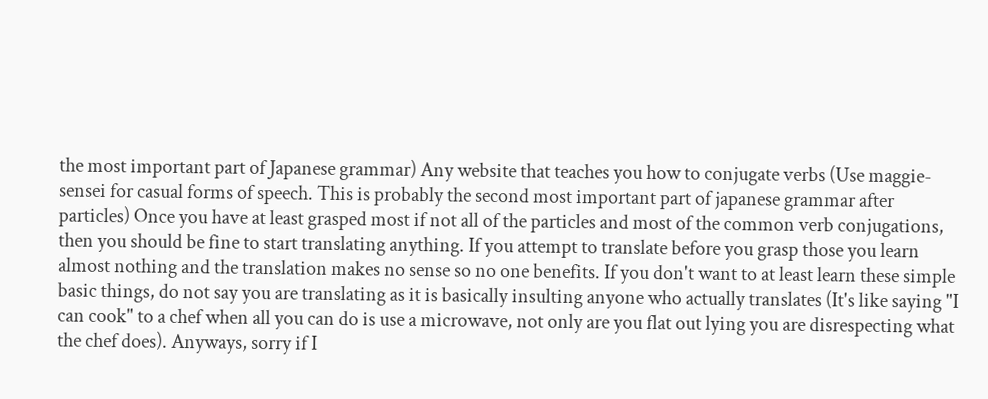the most important part of Japanese grammar) Any website that teaches you how to conjugate verbs (Use maggie-sensei for casual forms of speech. This is probably the second most important part of japanese grammar after particles) Once you have at least grasped most if not all of the particles and most of the common verb conjugations, then you should be fine to start translating anything. If you attempt to translate before you grasp those you learn almost nothing and the translation makes no sense so no one benefits. If you don't want to at least learn these simple basic things, do not say you are translating as it is basically insulting anyone who actually translates (It's like saying "I can cook" to a chef when all you can do is use a microwave, not only are you flat out lying you are disrespecting what the chef does). Anyways, sorry if I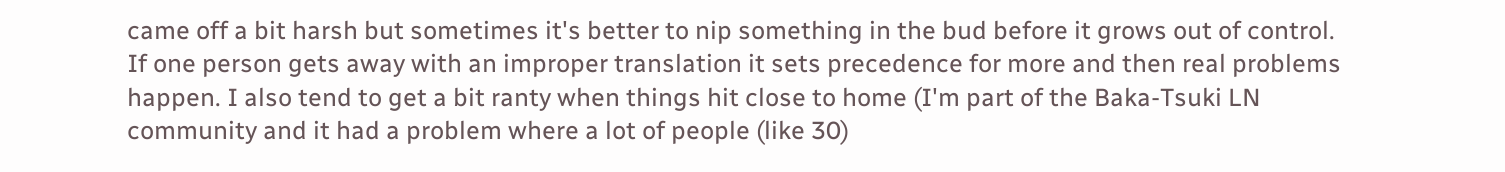came off a bit harsh but sometimes it's better to nip something in the bud before it grows out of control. If one person gets away with an improper translation it sets precedence for more and then real problems happen. I also tend to get a bit ranty when things hit close to home (I'm part of the Baka-Tsuki LN community and it had a problem where a lot of people (like 30)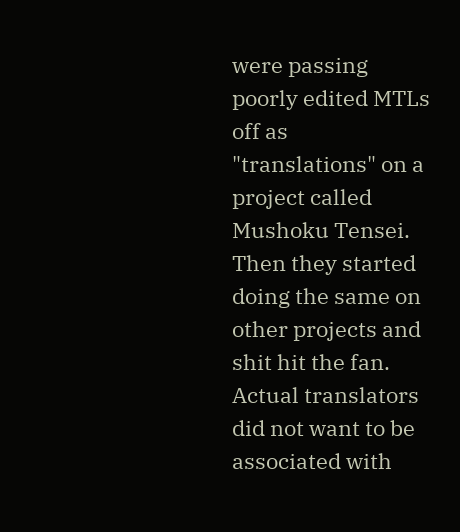were passing poorly edited MTLs off as "translations" on a project called Mushoku Tensei. Then they started doing the same on other projects and shit hit the fan. Actual translators did not want to be associated with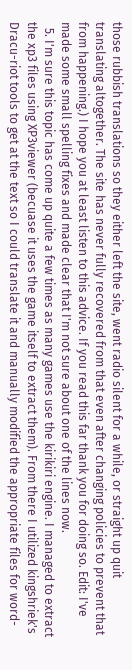those rubbish translations so they either left the site, went radio silent for a while, or straight up quit translating altogether. The site has never fully recovered from that even after changing policies to prevent that from happening.) I hope you at least listen to this advice. If you read this far thank you for doing so. Edit: I've made some small spelling fixes and made clear that I'm not sure about one of the lines now.
  5. I'm sure this topic has come up quite a few times as many games use the kirikiri engine. I managed to extract the xp3 files using XP3viewer (becuase it uses the game itself to extract them). From there I utilized kingshriek's Dracu-riot tools to get at the text so I could translate it and manually modified the appropriate files for word-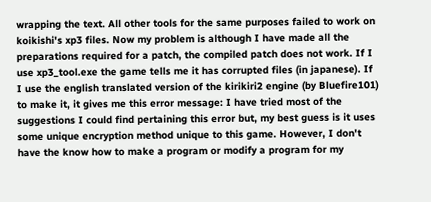wrapping the text. All other tools for the same purposes failed to work on koikishi's xp3 files. Now my problem is although I have made all the preparations required for a patch, the compiled patch does not work. If I use xp3_tool.exe the game tells me it has corrupted files (in japanese). If I use the english translated version of the kirikiri2 engine (by Bluefire101) to make it, it gives me this error message: I have tried most of the suggestions I could find pertaining this error but, my best guess is it uses some unique encryption method unique to this game. However, I don't have the know how to make a program or modify a program for my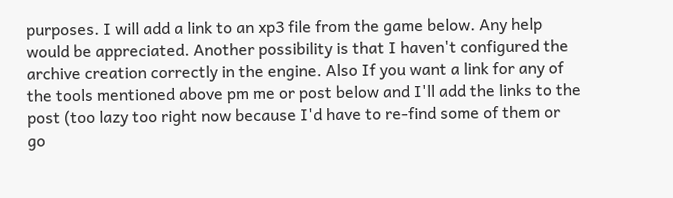purposes. I will add a link to an xp3 file from the game below. Any help would be appreciated. Another possibility is that I haven't configured the archive creation correctly in the engine. Also If you want a link for any of the tools mentioned above pm me or post below and I'll add the links to the post (too lazy too right now because I'd have to re-find some of them or go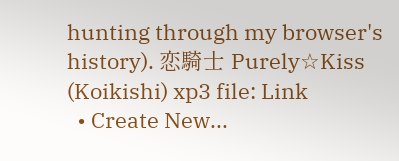hunting through my browser's history). 恋騎士 Purely☆Kiss (Koikishi) xp3 file: Link
  • Create New...